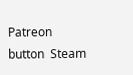Patreon button  Steam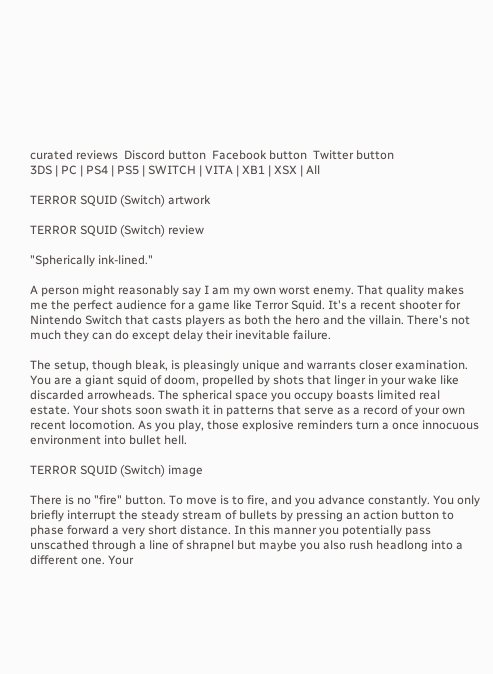curated reviews  Discord button  Facebook button  Twitter button
3DS | PC | PS4 | PS5 | SWITCH | VITA | XB1 | XSX | All

TERROR SQUID (Switch) artwork

TERROR SQUID (Switch) review

"Spherically ink-lined."

A person might reasonably say I am my own worst enemy. That quality makes me the perfect audience for a game like Terror Squid. It's a recent shooter for Nintendo Switch that casts players as both the hero and the villain. There's not much they can do except delay their inevitable failure.

The setup, though bleak, is pleasingly unique and warrants closer examination. You are a giant squid of doom, propelled by shots that linger in your wake like discarded arrowheads. The spherical space you occupy boasts limited real estate. Your shots soon swath it in patterns that serve as a record of your own recent locomotion. As you play, those explosive reminders turn a once innocuous environment into bullet hell.

TERROR SQUID (Switch) image

There is no "fire" button. To move is to fire, and you advance constantly. You only briefly interrupt the steady stream of bullets by pressing an action button to phase forward a very short distance. In this manner you potentially pass unscathed through a line of shrapnel but maybe you also rush headlong into a different one. Your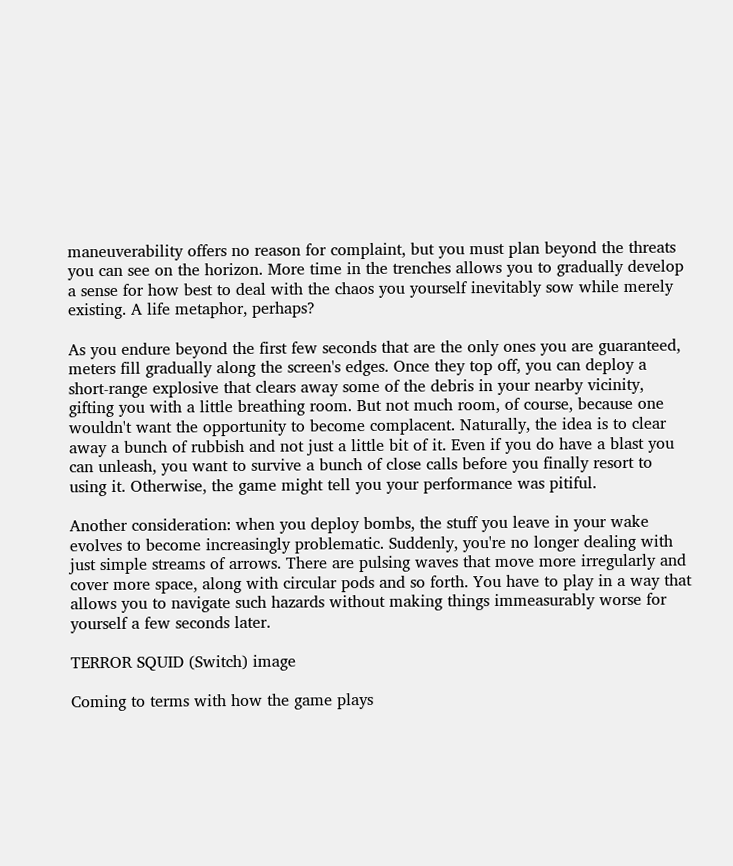maneuverability offers no reason for complaint, but you must plan beyond the threats you can see on the horizon. More time in the trenches allows you to gradually develop a sense for how best to deal with the chaos you yourself inevitably sow while merely existing. A life metaphor, perhaps?

As you endure beyond the first few seconds that are the only ones you are guaranteed, meters fill gradually along the screen's edges. Once they top off, you can deploy a short-range explosive that clears away some of the debris in your nearby vicinity, gifting you with a little breathing room. But not much room, of course, because one wouldn't want the opportunity to become complacent. Naturally, the idea is to clear away a bunch of rubbish and not just a little bit of it. Even if you do have a blast you can unleash, you want to survive a bunch of close calls before you finally resort to using it. Otherwise, the game might tell you your performance was pitiful.

Another consideration: when you deploy bombs, the stuff you leave in your wake evolves to become increasingly problematic. Suddenly, you're no longer dealing with just simple streams of arrows. There are pulsing waves that move more irregularly and cover more space, along with circular pods and so forth. You have to play in a way that allows you to navigate such hazards without making things immeasurably worse for yourself a few seconds later.

TERROR SQUID (Switch) image

Coming to terms with how the game plays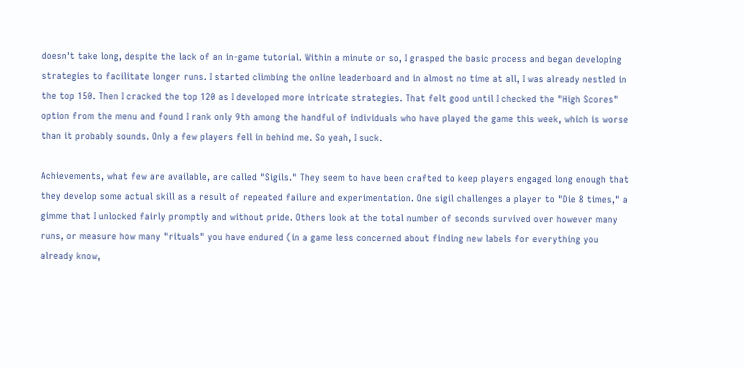doesn't take long, despite the lack of an in-game tutorial. Within a minute or so, I grasped the basic process and began developing strategies to facilitate longer runs. I started climbing the online leaderboard and in almost no time at all, I was already nestled in the top 150. Then I cracked the top 120 as I developed more intricate strategies. That felt good until I checked the "High Scores" option from the menu and found I rank only 9th among the handful of individuals who have played the game this week, which is worse than it probably sounds. Only a few players fell in behind me. So yeah, I suck.

Achievements, what few are available, are called "Sigils." They seem to have been crafted to keep players engaged long enough that they develop some actual skill as a result of repeated failure and experimentation. One sigil challenges a player to "Die 8 times," a gimme that I unlocked fairly promptly and without pride. Others look at the total number of seconds survived over however many runs, or measure how many "rituals" you have endured (in a game less concerned about finding new labels for everything you already know,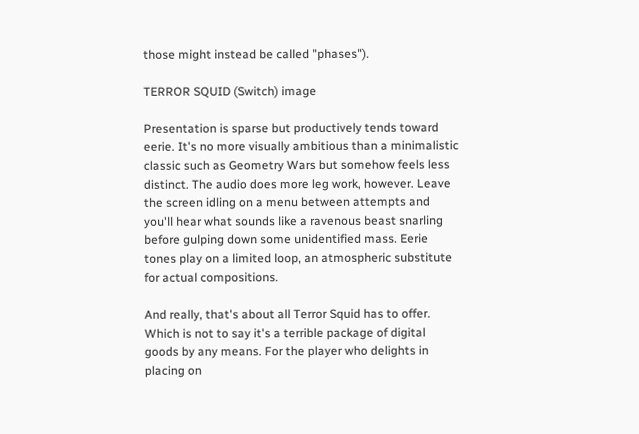those might instead be called "phases").

TERROR SQUID (Switch) image

Presentation is sparse but productively tends toward eerie. It's no more visually ambitious than a minimalistic classic such as Geometry Wars but somehow feels less distinct. The audio does more leg work, however. Leave the screen idling on a menu between attempts and you'll hear what sounds like a ravenous beast snarling before gulping down some unidentified mass. Eerie tones play on a limited loop, an atmospheric substitute for actual compositions.

And really, that's about all Terror Squid has to offer. Which is not to say it's a terrible package of digital goods by any means. For the player who delights in placing on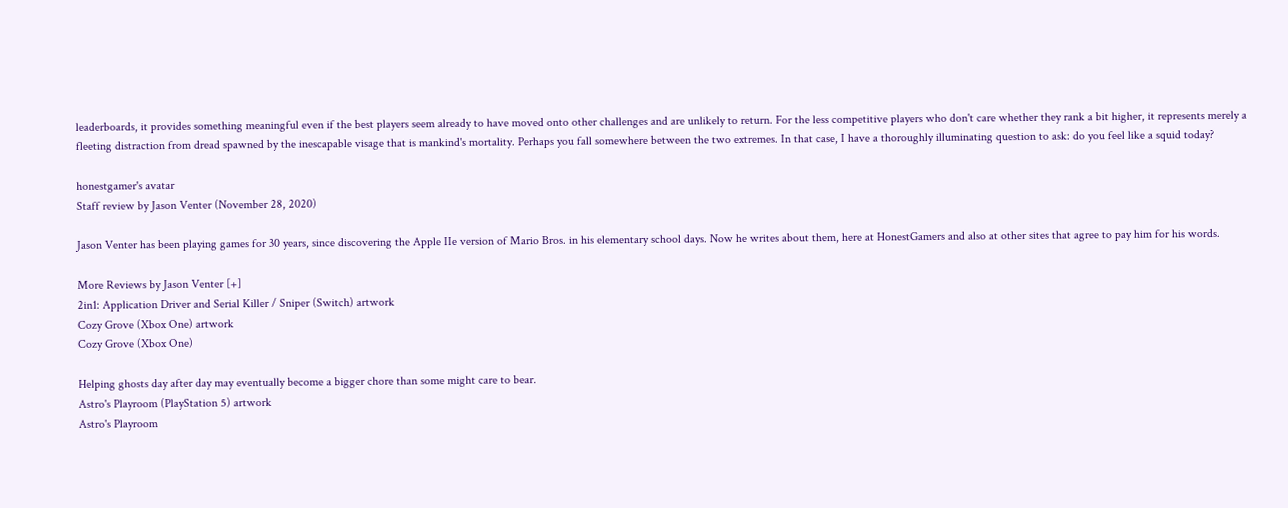leaderboards, it provides something meaningful even if the best players seem already to have moved onto other challenges and are unlikely to return. For the less competitive players who don't care whether they rank a bit higher, it represents merely a fleeting distraction from dread spawned by the inescapable visage that is mankind's mortality. Perhaps you fall somewhere between the two extremes. In that case, I have a thoroughly illuminating question to ask: do you feel like a squid today?

honestgamer's avatar
Staff review by Jason Venter (November 28, 2020)

Jason Venter has been playing games for 30 years, since discovering the Apple IIe version of Mario Bros. in his elementary school days. Now he writes about them, here at HonestGamers and also at other sites that agree to pay him for his words.

More Reviews by Jason Venter [+]
2in1: Application Driver and Serial Killer / Sniper (Switch) artwork
Cozy Grove (Xbox One) artwork
Cozy Grove (Xbox One)

Helping ghosts day after day may eventually become a bigger chore than some might care to bear.
Astro's Playroom (PlayStation 5) artwork
Astro's Playroom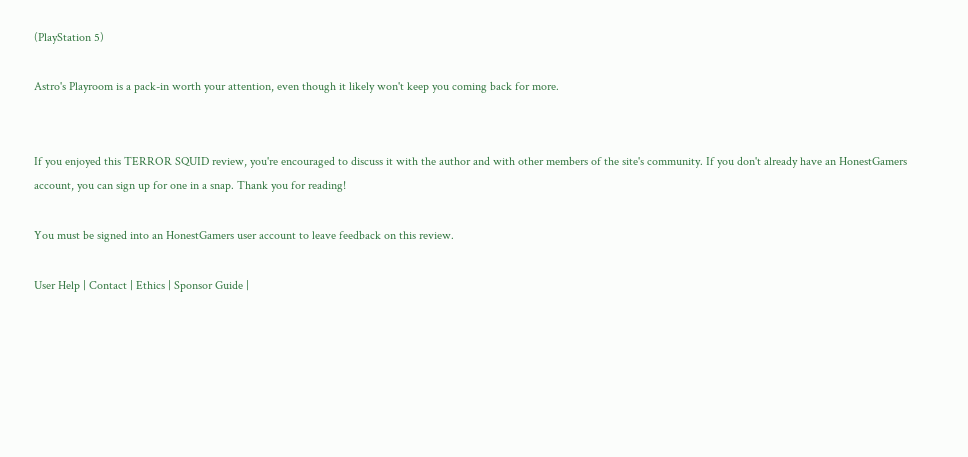(PlayStation 5)

Astro's Playroom is a pack-in worth your attention, even though it likely won't keep you coming back for more.


If you enjoyed this TERROR SQUID review, you're encouraged to discuss it with the author and with other members of the site's community. If you don't already have an HonestGamers account, you can sign up for one in a snap. Thank you for reading!

You must be signed into an HonestGamers user account to leave feedback on this review.

User Help | Contact | Ethics | Sponsor Guide |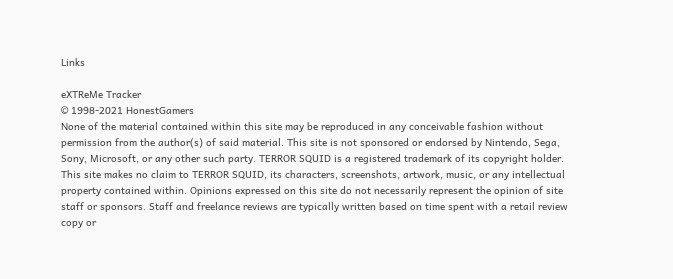Links

eXTReMe Tracker
© 1998-2021 HonestGamers
None of the material contained within this site may be reproduced in any conceivable fashion without permission from the author(s) of said material. This site is not sponsored or endorsed by Nintendo, Sega, Sony, Microsoft, or any other such party. TERROR SQUID is a registered trademark of its copyright holder. This site makes no claim to TERROR SQUID, its characters, screenshots, artwork, music, or any intellectual property contained within. Opinions expressed on this site do not necessarily represent the opinion of site staff or sponsors. Staff and freelance reviews are typically written based on time spent with a retail review copy or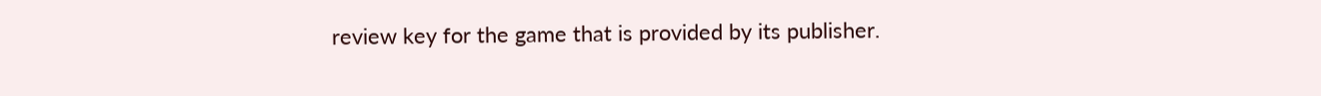review key for the game that is provided by its publisher.